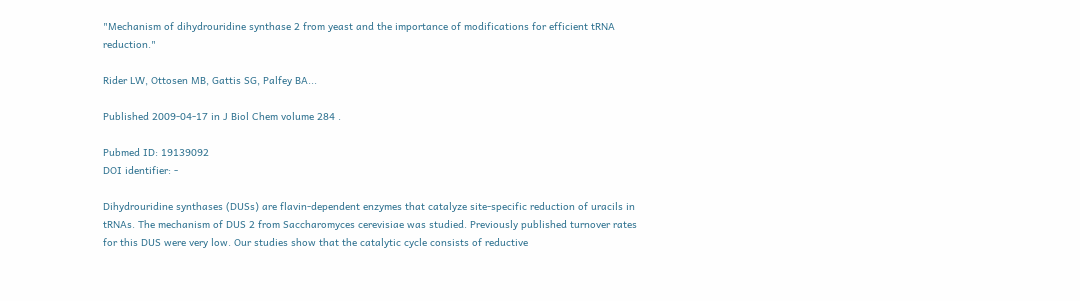"Mechanism of dihydrouridine synthase 2 from yeast and the importance of modifications for efficient tRNA reduction."

Rider LW, Ottosen MB, Gattis SG, Palfey BA...

Published 2009-04-17 in J Biol Chem volume 284 .

Pubmed ID: 19139092
DOI identifier: -

Dihydrouridine synthases (DUSs) are flavin-dependent enzymes that catalyze site-specific reduction of uracils in tRNAs. The mechanism of DUS 2 from Saccharomyces cerevisiae was studied. Previously published turnover rates for this DUS were very low. Our studies show that the catalytic cycle consists of reductive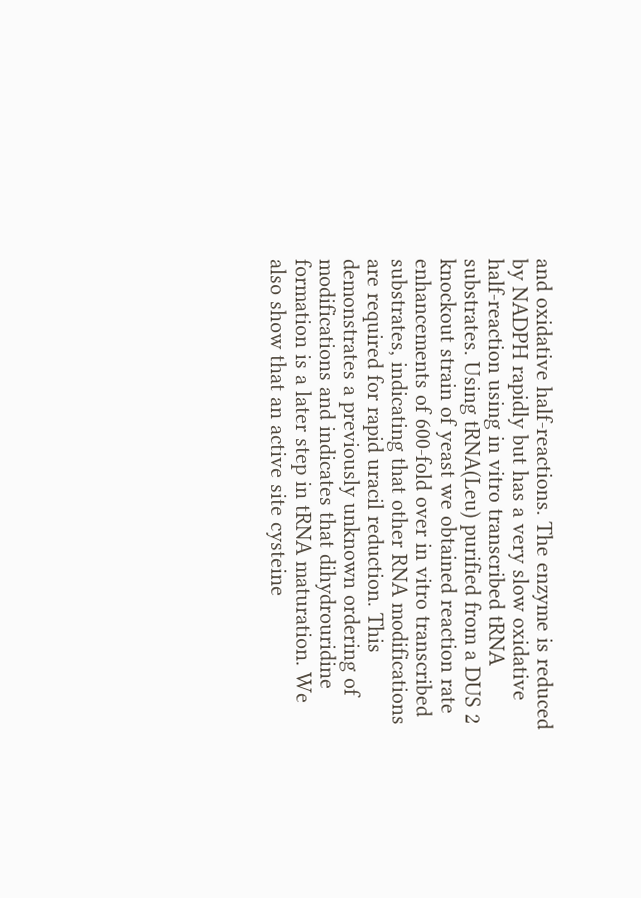and oxidative half-reactions. The enzyme is reduced by NADPH rapidly but has a very slow oxidative half-reaction using in vitro transcribed tRNA substrates. Using tRNA(Leu) purified from a DUS 2 knockout strain of yeast we obtained reaction rate enhancements of 600-fold over in vitro transcribed substrates, indicating that other RNA modifications are required for rapid uracil reduction. This demonstrates a previously unknown ordering of modifications and indicates that dihydrouridine formation is a later step in tRNA maturation. We also show that an active site cysteine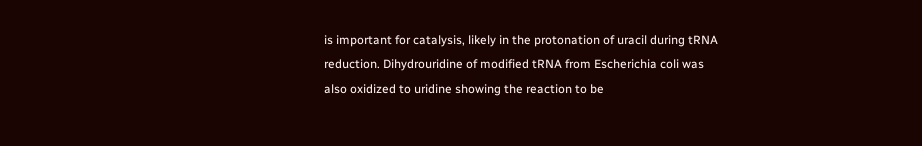is important for catalysis, likely in the protonation of uracil during tRNA reduction. Dihydrouridine of modified tRNA from Escherichia coli was also oxidized to uridine showing the reaction to be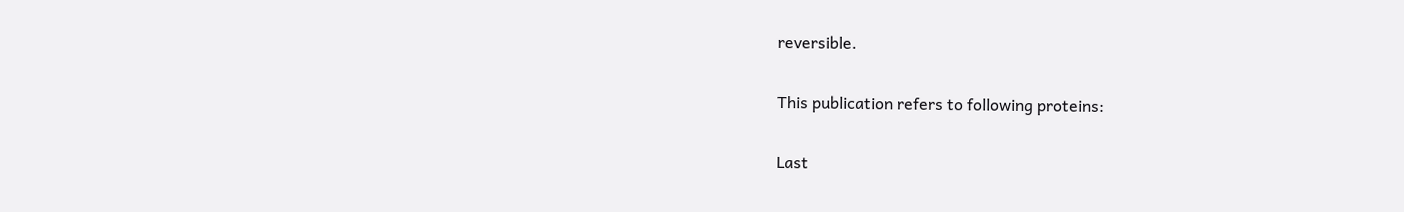reversible.

This publication refers to following proteins:

Last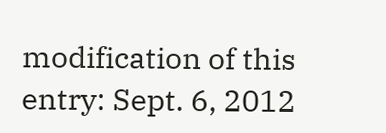modification of this entry: Sept. 6, 2012